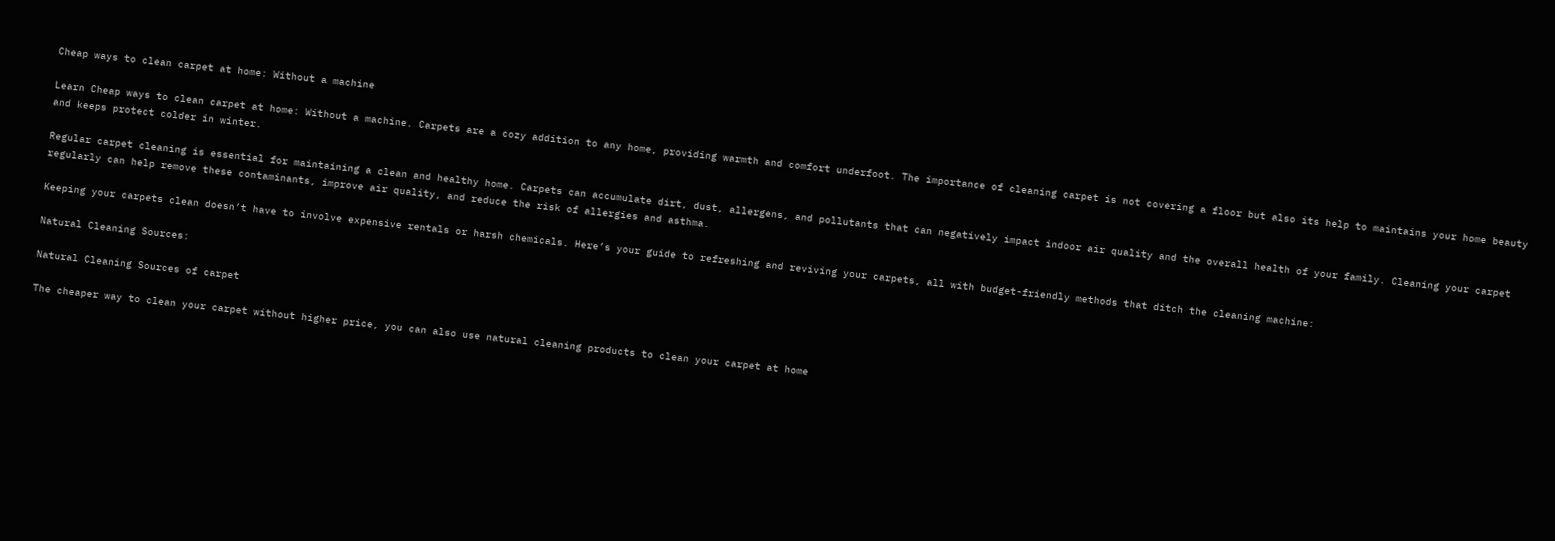Cheap ways to clean carpet at home: Without a machine

Learn Cheap ways to clean carpet at home: Without a machine. Carpets are a cozy addition to any home, providing warmth and comfort underfoot. The importance of cleaning carpet is not covering a floor but also its help to maintains your home beauty and keeps protect colder in winter.

Regular carpet cleaning is essential for maintaining a clean and healthy home. Carpets can accumulate dirt, dust, allergens, and pollutants that can negatively impact indoor air quality and the overall health of your family. Cleaning your carpet regularly can help remove these contaminants, improve air quality, and reduce the risk of allergies and asthma.

Keeping your carpets clean doesn’t have to involve expensive rentals or harsh chemicals. Here’s your guide to refreshing and reviving your carpets, all with budget-friendly methods that ditch the cleaning machine:

Natural Cleaning Sources:

Natural Cleaning Sources of carpet

The cheaper way to clean your carpet without higher price, you can also use natural cleaning products to clean your carpet at home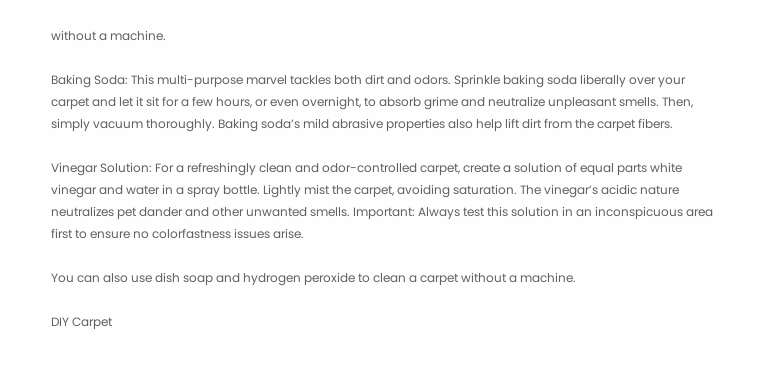without a machine.

Baking Soda: This multi-purpose marvel tackles both dirt and odors. Sprinkle baking soda liberally over your carpet and let it sit for a few hours, or even overnight, to absorb grime and neutralize unpleasant smells. Then, simply vacuum thoroughly. Baking soda’s mild abrasive properties also help lift dirt from the carpet fibers.

Vinegar Solution: For a refreshingly clean and odor-controlled carpet, create a solution of equal parts white vinegar and water in a spray bottle. Lightly mist the carpet, avoiding saturation. The vinegar’s acidic nature neutralizes pet dander and other unwanted smells. Important: Always test this solution in an inconspicuous area first to ensure no colorfastness issues arise.

You can also use dish soap and hydrogen peroxide to clean a carpet without a machine.

DIY Carpet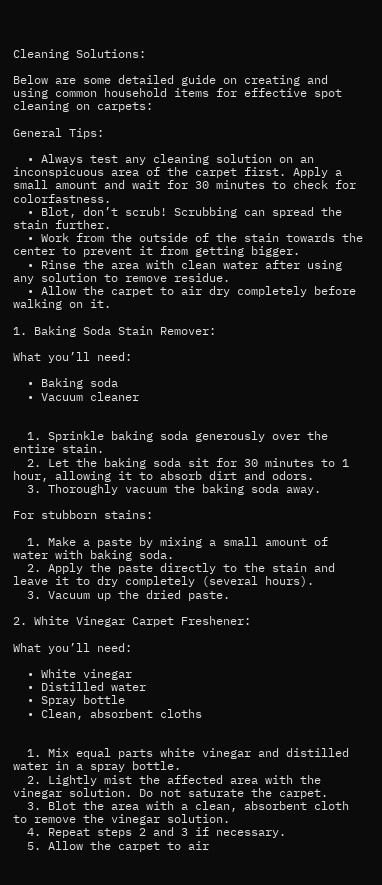Cleaning Solutions:

Below are some detailed guide on creating and using common household items for effective spot cleaning on carpets:

General Tips:

  • Always test any cleaning solution on an inconspicuous area of the carpet first. Apply a small amount and wait for 30 minutes to check for colorfastness.
  • Blot, don’t scrub! Scrubbing can spread the stain further.
  • Work from the outside of the stain towards the center to prevent it from getting bigger.
  • Rinse the area with clean water after using any solution to remove residue.
  • Allow the carpet to air dry completely before walking on it.

1. Baking Soda Stain Remover:

What you’ll need:

  • Baking soda
  • Vacuum cleaner


  1. Sprinkle baking soda generously over the entire stain.
  2. Let the baking soda sit for 30 minutes to 1 hour, allowing it to absorb dirt and odors.
  3. Thoroughly vacuum the baking soda away.

For stubborn stains:

  1. Make a paste by mixing a small amount of water with baking soda.
  2. Apply the paste directly to the stain and leave it to dry completely (several hours).
  3. Vacuum up the dried paste.

2. White Vinegar Carpet Freshener:

What you’ll need:

  • White vinegar
  • Distilled water
  • Spray bottle
  • Clean, absorbent cloths


  1. Mix equal parts white vinegar and distilled water in a spray bottle.
  2. Lightly mist the affected area with the vinegar solution. Do not saturate the carpet.
  3. Blot the area with a clean, absorbent cloth to remove the vinegar solution.
  4. Repeat steps 2 and 3 if necessary.
  5. Allow the carpet to air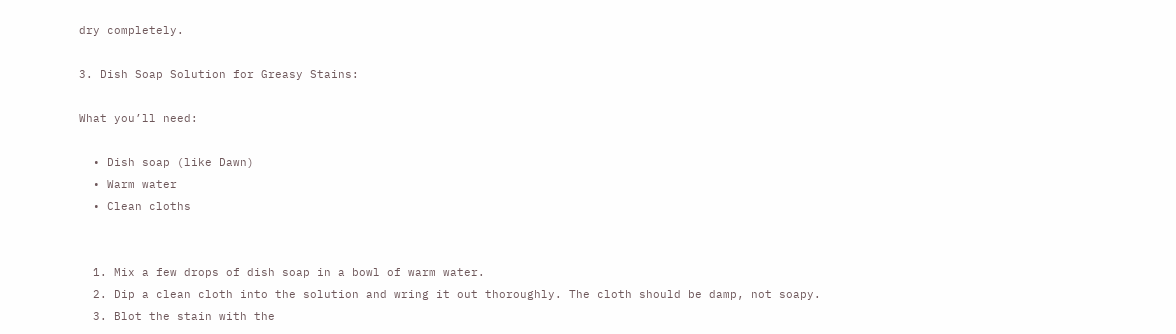dry completely.

3. Dish Soap Solution for Greasy Stains:

What you’ll need:

  • Dish soap (like Dawn)
  • Warm water
  • Clean cloths


  1. Mix a few drops of dish soap in a bowl of warm water.
  2. Dip a clean cloth into the solution and wring it out thoroughly. The cloth should be damp, not soapy.
  3. Blot the stain with the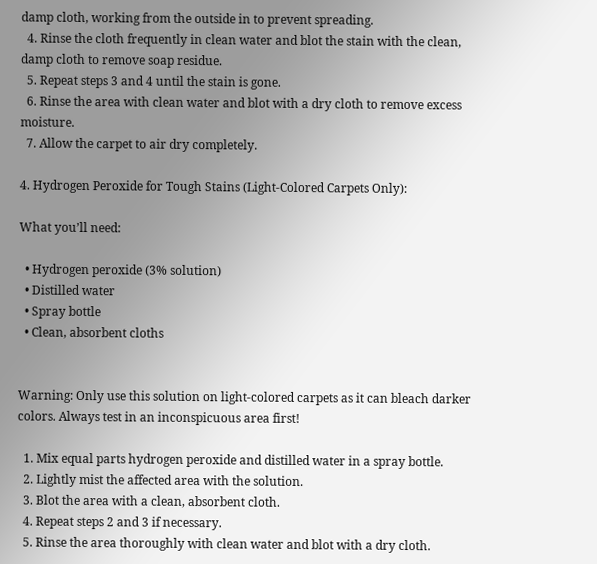damp cloth, working from the outside in to prevent spreading.
  4. Rinse the cloth frequently in clean water and blot the stain with the clean, damp cloth to remove soap residue.
  5. Repeat steps 3 and 4 until the stain is gone.
  6. Rinse the area with clean water and blot with a dry cloth to remove excess moisture.
  7. Allow the carpet to air dry completely.

4. Hydrogen Peroxide for Tough Stains (Light-Colored Carpets Only):

What you’ll need:

  • Hydrogen peroxide (3% solution)
  • Distilled water
  • Spray bottle
  • Clean, absorbent cloths


Warning: Only use this solution on light-colored carpets as it can bleach darker colors. Always test in an inconspicuous area first!

  1. Mix equal parts hydrogen peroxide and distilled water in a spray bottle.
  2. Lightly mist the affected area with the solution.
  3. Blot the area with a clean, absorbent cloth.
  4. Repeat steps 2 and 3 if necessary.
  5. Rinse the area thoroughly with clean water and blot with a dry cloth.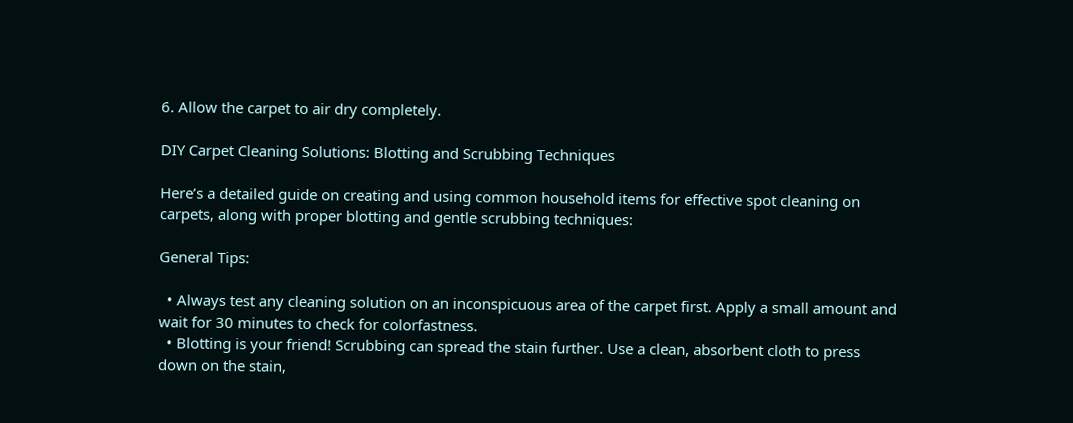6. Allow the carpet to air dry completely.

DIY Carpet Cleaning Solutions: Blotting and Scrubbing Techniques

Here’s a detailed guide on creating and using common household items for effective spot cleaning on carpets, along with proper blotting and gentle scrubbing techniques:

General Tips:

  • Always test any cleaning solution on an inconspicuous area of the carpet first. Apply a small amount and wait for 30 minutes to check for colorfastness.
  • Blotting is your friend! Scrubbing can spread the stain further. Use a clean, absorbent cloth to press down on the stain,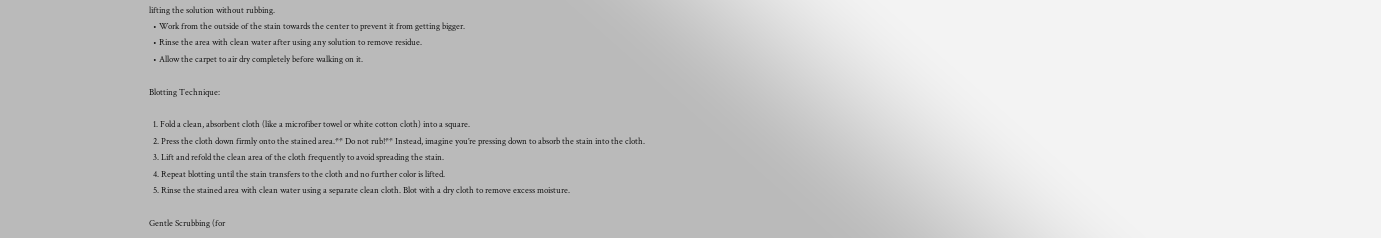lifting the solution without rubbing.
  • Work from the outside of the stain towards the center to prevent it from getting bigger.
  • Rinse the area with clean water after using any solution to remove residue.
  • Allow the carpet to air dry completely before walking on it.

Blotting Technique:

  1. Fold a clean, absorbent cloth (like a microfiber towel or white cotton cloth) into a square.
  2. Press the cloth down firmly onto the stained area.** Do not rub!** Instead, imagine you’re pressing down to absorb the stain into the cloth.
  3. Lift and refold the clean area of the cloth frequently to avoid spreading the stain.
  4. Repeat blotting until the stain transfers to the cloth and no further color is lifted.
  5. Rinse the stained area with clean water using a separate clean cloth. Blot with a dry cloth to remove excess moisture.

Gentle Scrubbing (for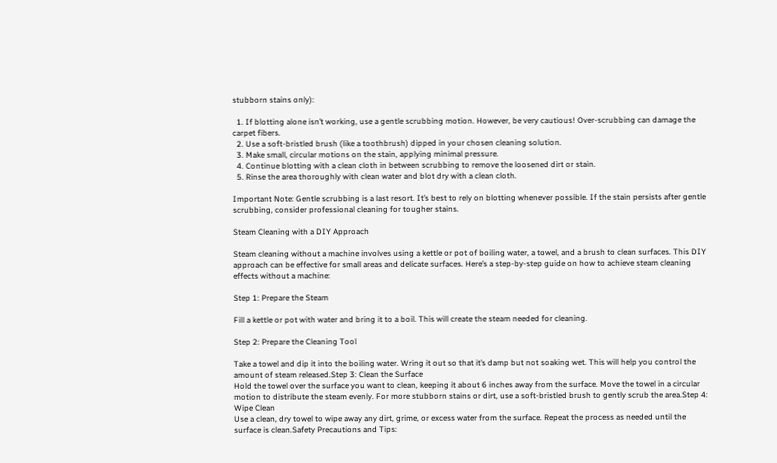stubborn stains only):

  1. If blotting alone isn’t working, use a gentle scrubbing motion. However, be very cautious! Over-scrubbing can damage the carpet fibers.
  2. Use a soft-bristled brush (like a toothbrush) dipped in your chosen cleaning solution.
  3. Make small, circular motions on the stain, applying minimal pressure.
  4. Continue blotting with a clean cloth in between scrubbing to remove the loosened dirt or stain.
  5. Rinse the area thoroughly with clean water and blot dry with a clean cloth.

Important Note: Gentle scrubbing is a last resort. It’s best to rely on blotting whenever possible. If the stain persists after gentle scrubbing, consider professional cleaning for tougher stains.

Steam Cleaning with a DIY Approach

Steam cleaning without a machine involves using a kettle or pot of boiling water, a towel, and a brush to clean surfaces. This DIY approach can be effective for small areas and delicate surfaces. Here’s a step-by-step guide on how to achieve steam cleaning effects without a machine:

Step 1: Prepare the Steam

Fill a kettle or pot with water and bring it to a boil. This will create the steam needed for cleaning.

Step 2: Prepare the Cleaning Tool

Take a towel and dip it into the boiling water. Wring it out so that it’s damp but not soaking wet. This will help you control the amount of steam released.Step 3: Clean the Surface
Hold the towel over the surface you want to clean, keeping it about 6 inches away from the surface. Move the towel in a circular motion to distribute the steam evenly. For more stubborn stains or dirt, use a soft-bristled brush to gently scrub the area.Step 4: Wipe Clean
Use a clean, dry towel to wipe away any dirt, grime, or excess water from the surface. Repeat the process as needed until the surface is clean.Safety Precautions and Tips: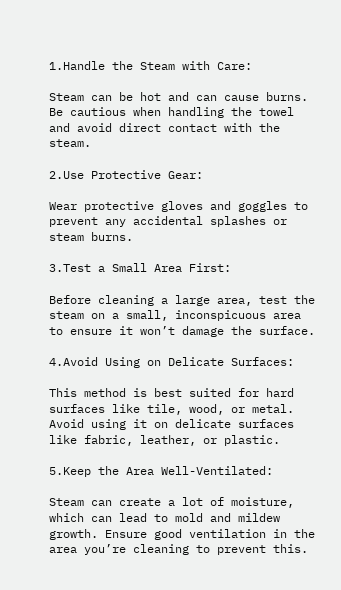1.Handle the Steam with Care:

Steam can be hot and can cause burns. Be cautious when handling the towel and avoid direct contact with the steam.

2.Use Protective Gear:

Wear protective gloves and goggles to prevent any accidental splashes or steam burns.

3.Test a Small Area First:

Before cleaning a large area, test the steam on a small, inconspicuous area to ensure it won’t damage the surface.

4.Avoid Using on Delicate Surfaces:

This method is best suited for hard surfaces like tile, wood, or metal. Avoid using it on delicate surfaces like fabric, leather, or plastic.

5.Keep the Area Well-Ventilated:

Steam can create a lot of moisture, which can lead to mold and mildew growth. Ensure good ventilation in the area you’re cleaning to prevent this.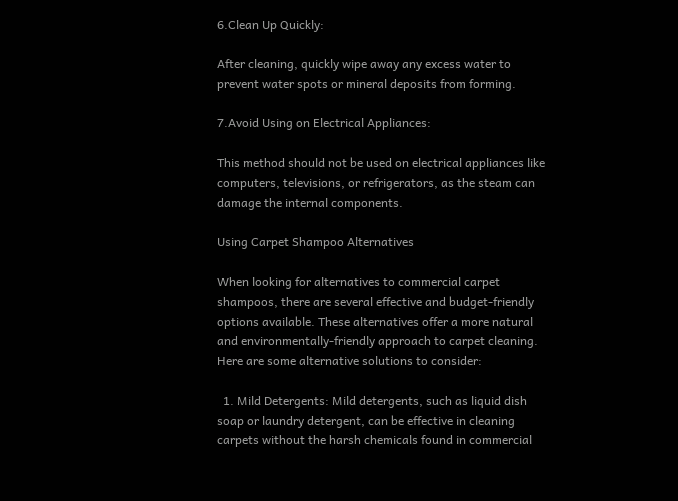6.Clean Up Quickly:

After cleaning, quickly wipe away any excess water to prevent water spots or mineral deposits from forming.

7.Avoid Using on Electrical Appliances:

This method should not be used on electrical appliances like computers, televisions, or refrigerators, as the steam can damage the internal components.

Using Carpet Shampoo Alternatives

When looking for alternatives to commercial carpet shampoos, there are several effective and budget-friendly options available. These alternatives offer a more natural and environmentally-friendly approach to carpet cleaning. Here are some alternative solutions to consider:

  1. Mild Detergents: Mild detergents, such as liquid dish soap or laundry detergent, can be effective in cleaning carpets without the harsh chemicals found in commercial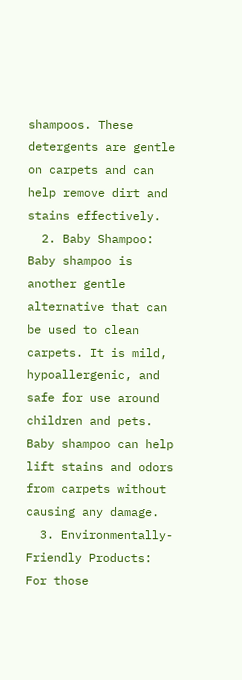shampoos. These detergents are gentle on carpets and can help remove dirt and stains effectively.
  2. Baby Shampoo: Baby shampoo is another gentle alternative that can be used to clean carpets. It is mild, hypoallergenic, and safe for use around children and pets. Baby shampoo can help lift stains and odors from carpets without causing any damage.
  3. Environmentally-Friendly Products: For those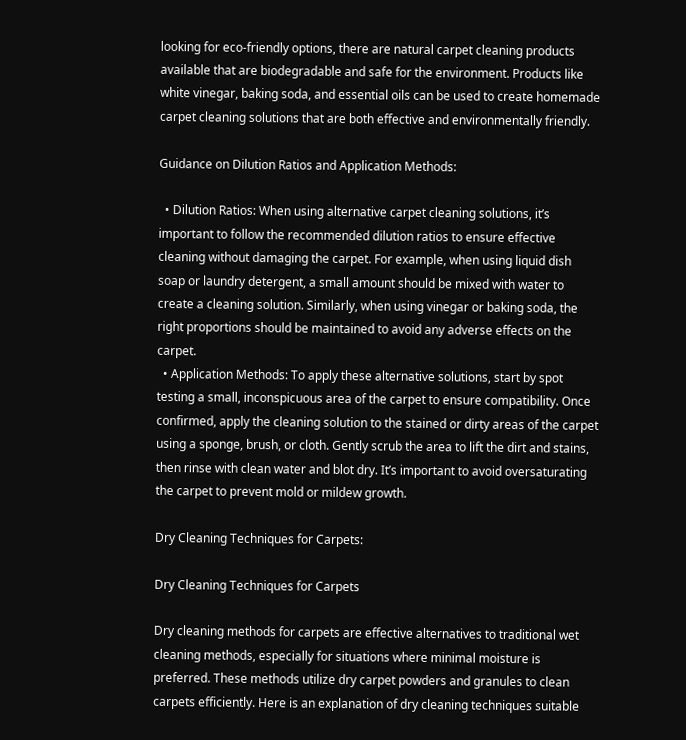looking for eco-friendly options, there are natural carpet cleaning products available that are biodegradable and safe for the environment. Products like white vinegar, baking soda, and essential oils can be used to create homemade carpet cleaning solutions that are both effective and environmentally friendly.

Guidance on Dilution Ratios and Application Methods:

  • Dilution Ratios: When using alternative carpet cleaning solutions, it’s important to follow the recommended dilution ratios to ensure effective cleaning without damaging the carpet. For example, when using liquid dish soap or laundry detergent, a small amount should be mixed with water to create a cleaning solution. Similarly, when using vinegar or baking soda, the right proportions should be maintained to avoid any adverse effects on the carpet.
  • Application Methods: To apply these alternative solutions, start by spot testing a small, inconspicuous area of the carpet to ensure compatibility. Once confirmed, apply the cleaning solution to the stained or dirty areas of the carpet using a sponge, brush, or cloth. Gently scrub the area to lift the dirt and stains, then rinse with clean water and blot dry. It’s important to avoid oversaturating the carpet to prevent mold or mildew growth.

Dry Cleaning Techniques for Carpets:

Dry Cleaning Techniques for Carpets

Dry cleaning methods for carpets are effective alternatives to traditional wet cleaning methods, especially for situations where minimal moisture is preferred. These methods utilize dry carpet powders and granules to clean carpets efficiently. Here is an explanation of dry cleaning techniques suitable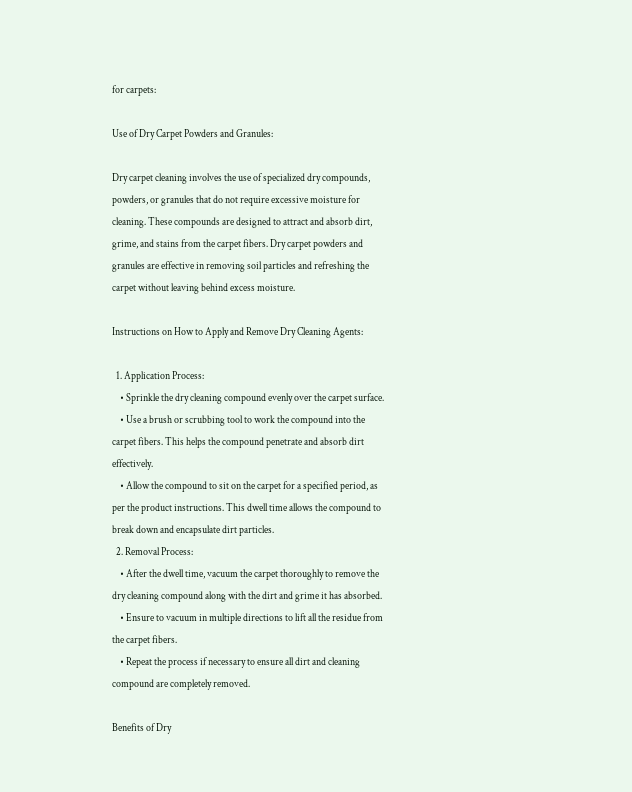for carpets:

Use of Dry Carpet Powders and Granules:

Dry carpet cleaning involves the use of specialized dry compounds, powders, or granules that do not require excessive moisture for cleaning. These compounds are designed to attract and absorb dirt, grime, and stains from the carpet fibers. Dry carpet powders and granules are effective in removing soil particles and refreshing the carpet without leaving behind excess moisture.

Instructions on How to Apply and Remove Dry Cleaning Agents:

  1. Application Process:
    • Sprinkle the dry cleaning compound evenly over the carpet surface.
    • Use a brush or scrubbing tool to work the compound into the carpet fibers. This helps the compound penetrate and absorb dirt effectively.
    • Allow the compound to sit on the carpet for a specified period, as per the product instructions. This dwell time allows the compound to break down and encapsulate dirt particles.
  2. Removal Process:
    • After the dwell time, vacuum the carpet thoroughly to remove the dry cleaning compound along with the dirt and grime it has absorbed.
    • Ensure to vacuum in multiple directions to lift all the residue from the carpet fibers.
    • Repeat the process if necessary to ensure all dirt and cleaning compound are completely removed.

Benefits of Dry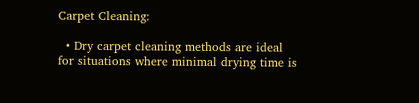Carpet Cleaning:

  • Dry carpet cleaning methods are ideal for situations where minimal drying time is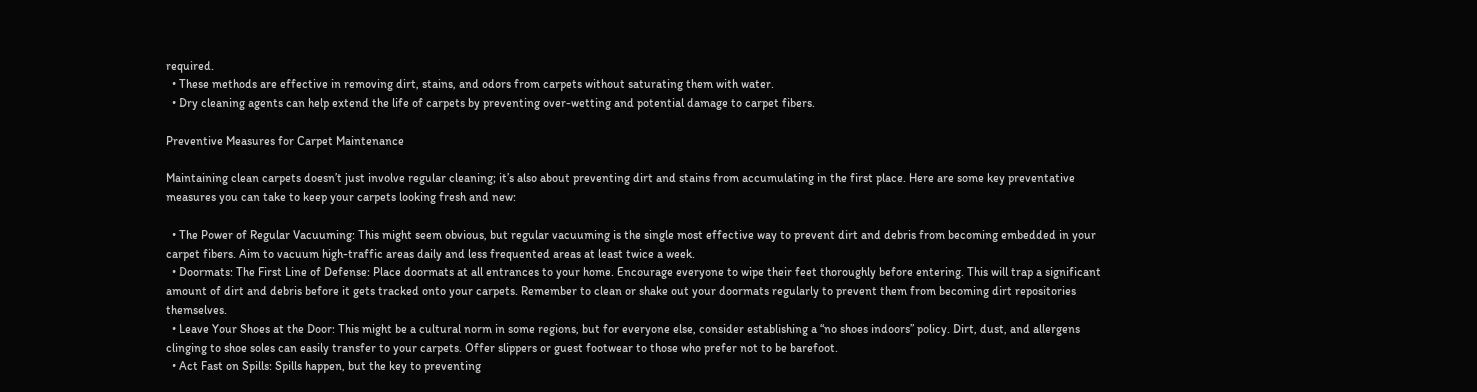required.
  • These methods are effective in removing dirt, stains, and odors from carpets without saturating them with water.
  • Dry cleaning agents can help extend the life of carpets by preventing over-wetting and potential damage to carpet fibers.

Preventive Measures for Carpet Maintenance

Maintaining clean carpets doesn’t just involve regular cleaning; it’s also about preventing dirt and stains from accumulating in the first place. Here are some key preventative measures you can take to keep your carpets looking fresh and new:

  • The Power of Regular Vacuuming: This might seem obvious, but regular vacuuming is the single most effective way to prevent dirt and debris from becoming embedded in your carpet fibers. Aim to vacuum high-traffic areas daily and less frequented areas at least twice a week.
  • Doormats: The First Line of Defense: Place doormats at all entrances to your home. Encourage everyone to wipe their feet thoroughly before entering. This will trap a significant amount of dirt and debris before it gets tracked onto your carpets. Remember to clean or shake out your doormats regularly to prevent them from becoming dirt repositories themselves.
  • Leave Your Shoes at the Door: This might be a cultural norm in some regions, but for everyone else, consider establishing a “no shoes indoors” policy. Dirt, dust, and allergens clinging to shoe soles can easily transfer to your carpets. Offer slippers or guest footwear to those who prefer not to be barefoot.
  • Act Fast on Spills: Spills happen, but the key to preventing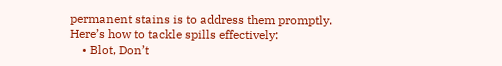permanent stains is to address them promptly. Here’s how to tackle spills effectively:
    • Blot, Don’t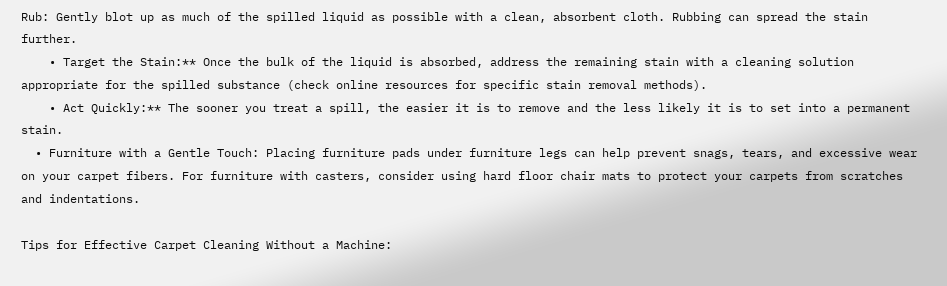Rub: Gently blot up as much of the spilled liquid as possible with a clean, absorbent cloth. Rubbing can spread the stain further.
    • Target the Stain:** Once the bulk of the liquid is absorbed, address the remaining stain with a cleaning solution appropriate for the spilled substance (check online resources for specific stain removal methods).
    • Act Quickly:** The sooner you treat a spill, the easier it is to remove and the less likely it is to set into a permanent stain.
  • Furniture with a Gentle Touch: Placing furniture pads under furniture legs can help prevent snags, tears, and excessive wear on your carpet fibers. For furniture with casters, consider using hard floor chair mats to protect your carpets from scratches and indentations.

Tips for Effective Carpet Cleaning Without a Machine: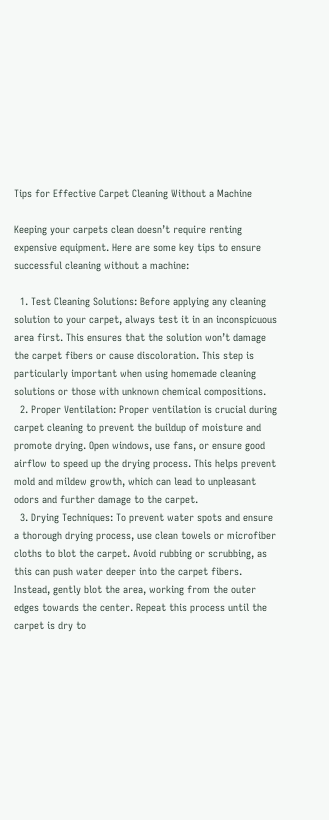Tips for Effective Carpet Cleaning Without a Machine

Keeping your carpets clean doesn’t require renting expensive equipment. Here are some key tips to ensure successful cleaning without a machine:

  1. Test Cleaning Solutions: Before applying any cleaning solution to your carpet, always test it in an inconspicuous area first. This ensures that the solution won’t damage the carpet fibers or cause discoloration. This step is particularly important when using homemade cleaning solutions or those with unknown chemical compositions.
  2. Proper Ventilation: Proper ventilation is crucial during carpet cleaning to prevent the buildup of moisture and promote drying. Open windows, use fans, or ensure good airflow to speed up the drying process. This helps prevent mold and mildew growth, which can lead to unpleasant odors and further damage to the carpet.
  3. Drying Techniques: To prevent water spots and ensure a thorough drying process, use clean towels or microfiber cloths to blot the carpet. Avoid rubbing or scrubbing, as this can push water deeper into the carpet fibers. Instead, gently blot the area, working from the outer edges towards the center. Repeat this process until the carpet is dry to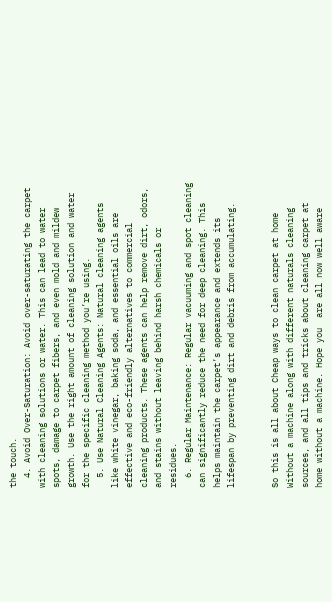the touch.
  4. Avoid Over-Saturation: Avoid over-saturating the carpet with cleaning solutions or water. This can lead to water spots, damage to carpet fibers, and even mold and mildew growth. Use the right amount of cleaning solution and water for the specific cleaning method you’re using.
  5. Use Natural Cleaning Agents: Natural cleaning agents like white vinegar, baking soda, and essential oils are effective and eco-friendly alternatives to commercial cleaning products. These agents can help remove dirt, odors, and stains without leaving behind harsh chemicals or residues.
  6. Regular Maintenance: Regular vacuuming and spot cleaning can significantly reduce the need for deep cleaning. This helps maintain the carpet’s appearance and extends its lifespan by preventing dirt and debris from accumulating.


So this is all about Cheap ways to clean carpet at home Without a machine along with different naturals cleaning sources, and all tips and tricks about cleaning carpet at home without a machine. Hope you  are all now well aware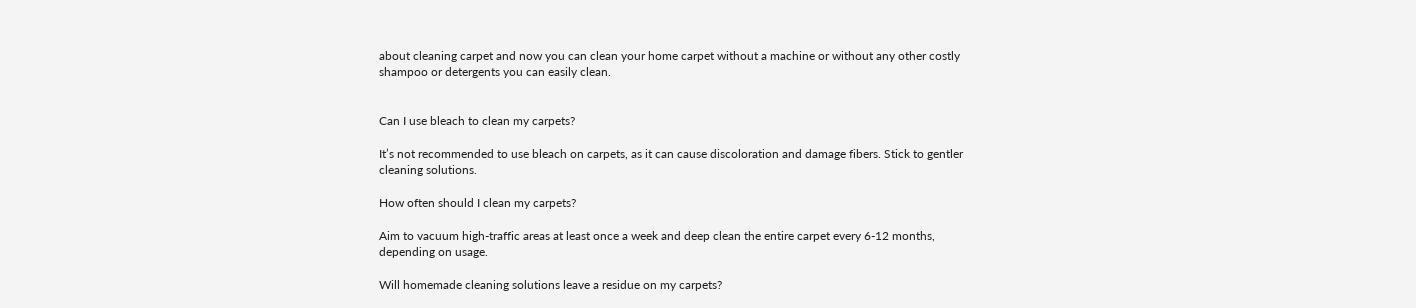about cleaning carpet and now you can clean your home carpet without a machine or without any other costly shampoo or detergents you can easily clean.


Can I use bleach to clean my carpets?

It’s not recommended to use bleach on carpets, as it can cause discoloration and damage fibers. Stick to gentler cleaning solutions.

How often should I clean my carpets?

Aim to vacuum high-traffic areas at least once a week and deep clean the entire carpet every 6-12 months, depending on usage.

Will homemade cleaning solutions leave a residue on my carpets?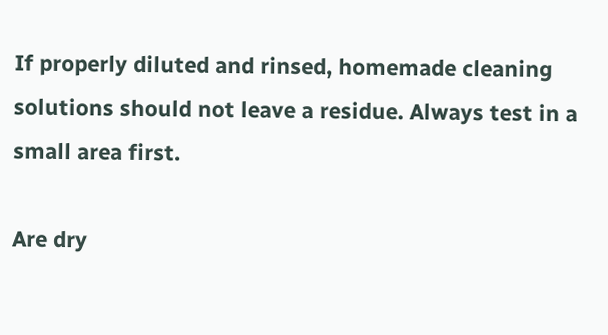If properly diluted and rinsed, homemade cleaning solutions should not leave a residue. Always test in a small area first.

Are dry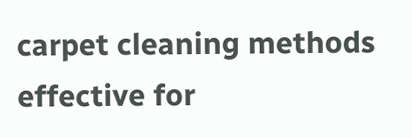carpet cleaning methods effective for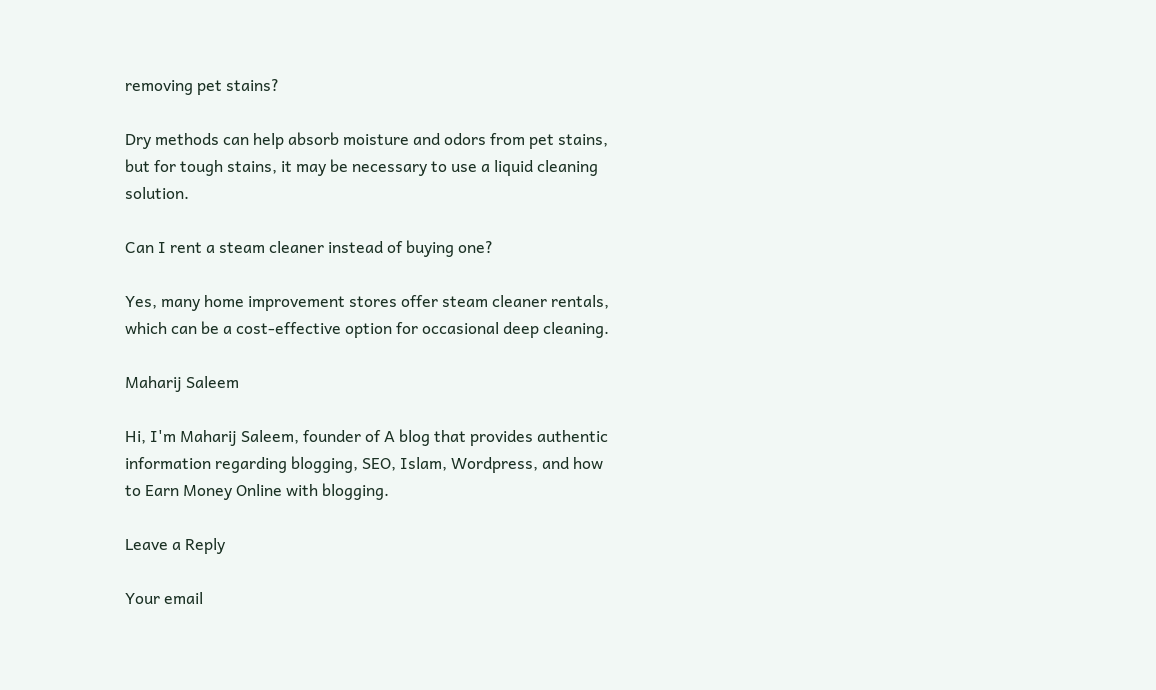removing pet stains?

Dry methods can help absorb moisture and odors from pet stains, but for tough stains, it may be necessary to use a liquid cleaning solution.

Can I rent a steam cleaner instead of buying one?

Yes, many home improvement stores offer steam cleaner rentals, which can be a cost-effective option for occasional deep cleaning.

Maharij Saleem

Hi, I'm Maharij Saleem, founder of A blog that provides authentic information regarding blogging, SEO, Islam, Wordpress, and how to Earn Money Online with blogging.

Leave a Reply

Your email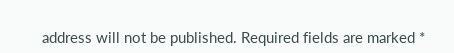address will not be published. Required fields are marked *